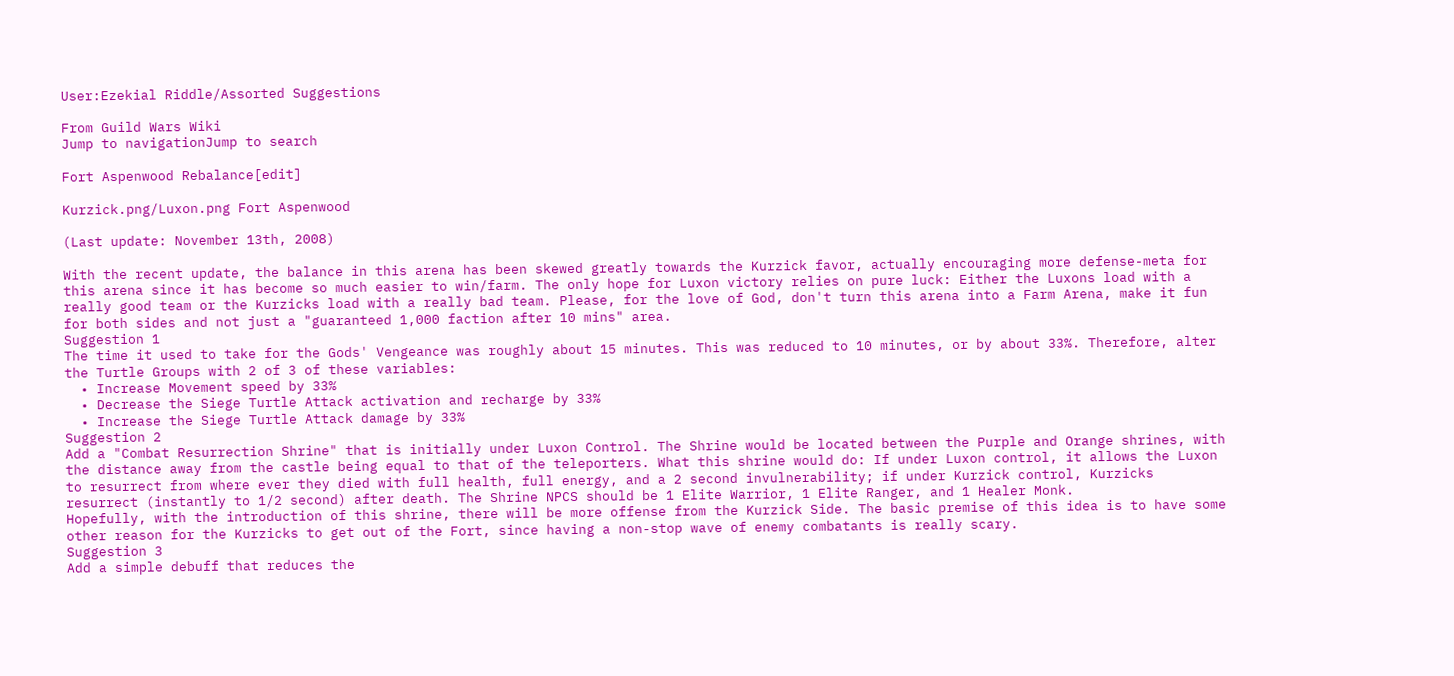User:Ezekial Riddle/Assorted Suggestions

From Guild Wars Wiki
Jump to navigationJump to search

Fort Aspenwood Rebalance[edit]

Kurzick.png/Luxon.png Fort Aspenwood

(Last update: November 13th, 2008)

With the recent update, the balance in this arena has been skewed greatly towards the Kurzick favor, actually encouraging more defense-meta for this arena since it has become so much easier to win/farm. The only hope for Luxon victory relies on pure luck: Either the Luxons load with a really good team or the Kurzicks load with a really bad team. Please, for the love of God, don't turn this arena into a Farm Arena, make it fun for both sides and not just a "guaranteed 1,000 faction after 10 mins" area.
Suggestion 1
The time it used to take for the Gods' Vengeance was roughly about 15 minutes. This was reduced to 10 minutes, or by about 33%. Therefore, alter the Turtle Groups with 2 of 3 of these variables:
  • Increase Movement speed by 33%
  • Decrease the Siege Turtle Attack activation and recharge by 33%
  • Increase the Siege Turtle Attack damage by 33%
Suggestion 2
Add a "Combat Resurrection Shrine" that is initially under Luxon Control. The Shrine would be located between the Purple and Orange shrines, with the distance away from the castle being equal to that of the teleporters. What this shrine would do: If under Luxon control, it allows the Luxon to resurrect from where ever they died with full health, full energy, and a 2 second invulnerability; if under Kurzick control, Kurzicks resurrect (instantly to 1/2 second) after death. The Shrine NPCS should be 1 Elite Warrior, 1 Elite Ranger, and 1 Healer Monk.
Hopefully, with the introduction of this shrine, there will be more offense from the Kurzick Side. The basic premise of this idea is to have some other reason for the Kurzicks to get out of the Fort, since having a non-stop wave of enemy combatants is really scary.
Suggestion 3
Add a simple debuff that reduces the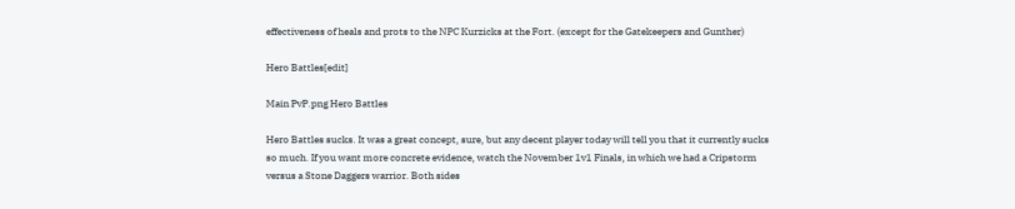effectiveness of heals and prots to the NPC Kurzicks at the Fort. (except for the Gatekeepers and Gunther)

Hero Battles[edit]

Main PvP.png Hero Battles

Hero Battles sucks. It was a great concept, sure, but any decent player today will tell you that it currently sucks so much. If you want more concrete evidence, watch the November 1v1 Finals, in which we had a Cripstorm versus a Stone Daggers warrior. Both sides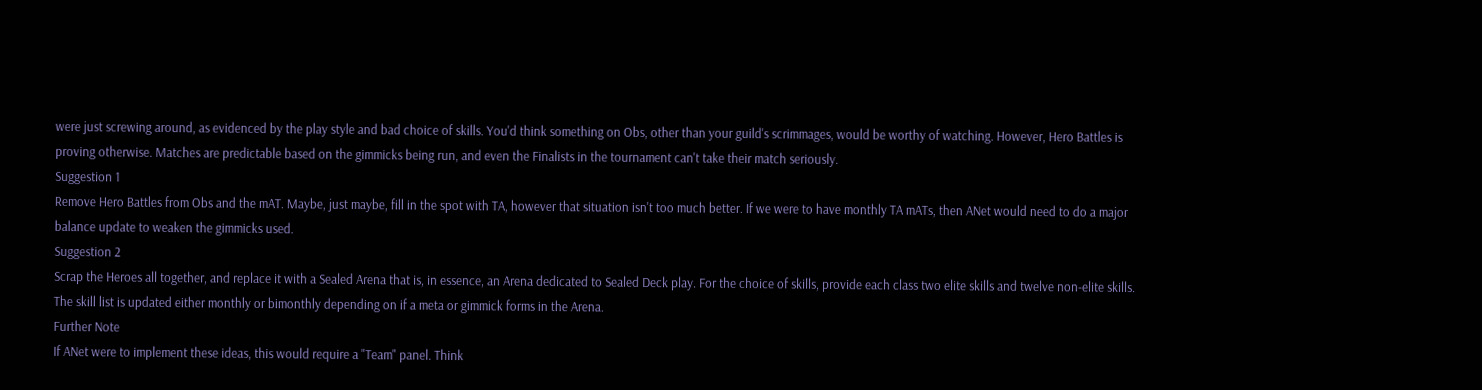were just screwing around, as evidenced by the play style and bad choice of skills. You'd think something on Obs, other than your guild's scrimmages, would be worthy of watching. However, Hero Battles is proving otherwise. Matches are predictable based on the gimmicks being run, and even the Finalists in the tournament can't take their match seriously.
Suggestion 1
Remove Hero Battles from Obs and the mAT. Maybe, just maybe, fill in the spot with TA, however that situation isn't too much better. If we were to have monthly TA mATs, then ANet would need to do a major balance update to weaken the gimmicks used.
Suggestion 2
Scrap the Heroes all together, and replace it with a Sealed Arena that is, in essence, an Arena dedicated to Sealed Deck play. For the choice of skills, provide each class two elite skills and twelve non-elite skills. The skill list is updated either monthly or bimonthly depending on if a meta or gimmick forms in the Arena.
Further Note
If ANet were to implement these ideas, this would require a "Team" panel. Think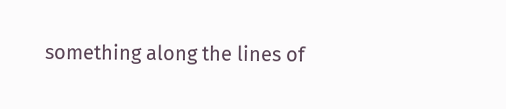something along the lines of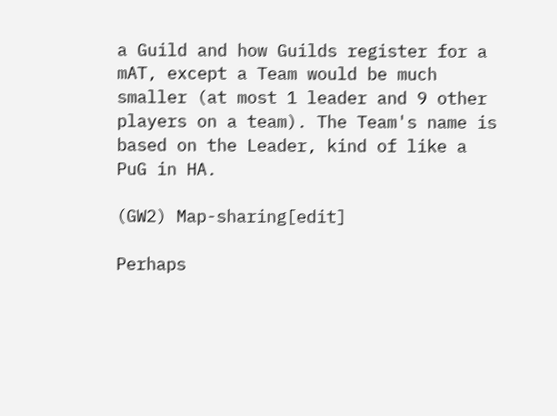a Guild and how Guilds register for a mAT, except a Team would be much smaller (at most 1 leader and 9 other players on a team). The Team's name is based on the Leader, kind of like a PuG in HA.

(GW2) Map-sharing[edit]

Perhaps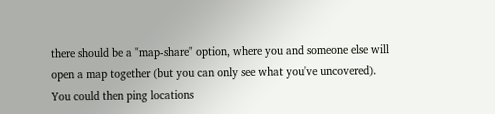there should be a "map-share" option, where you and someone else will open a map together (but you can only see what you've uncovered). You could then ping locations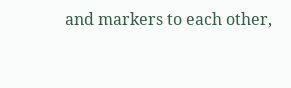and markers to each other,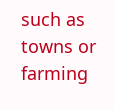such as towns or farming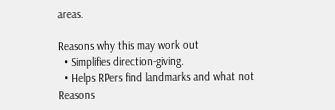areas.

Reasons why this may work out
  • Simplifies direction-giving.
  • Helps RPers find landmarks and what not
Reasons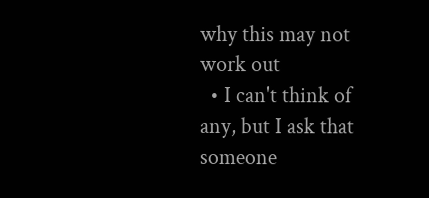why this may not work out
  • I can't think of any, but I ask that someone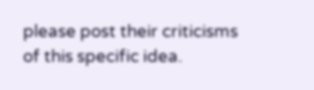please post their criticisms of this specific idea.